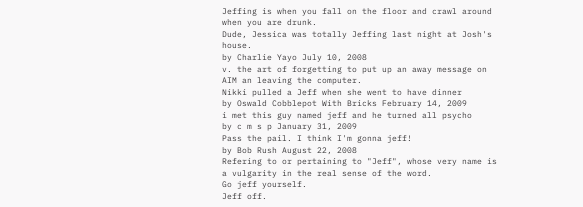Jeffing is when you fall on the floor and crawl around when you are drunk.
Dude, Jessica was totally Jeffing last night at Josh's house.
by Charlie Yayo July 10, 2008
v. the art of forgetting to put up an away message on AIM an leaving the computer.
Nikki pulled a Jeff when she went to have dinner
by Oswald Cobblepot With Bricks February 14, 2009
i met this guy named jeff and he turned all psycho
by c m s p January 31, 2009
Pass the pail. I think I'm gonna jeff!
by Bob Rush August 22, 2008
Refering to or pertaining to "Jeff", whose very name is a vulgarity in the real sense of the word.
Go jeff yourself.
Jeff off.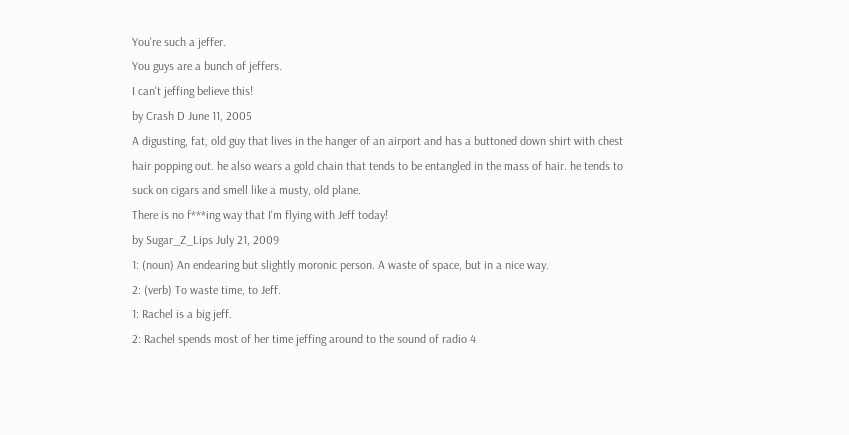You're such a jeffer.
You guys are a bunch of jeffers.
I can't jeffing believe this!
by Crash D June 11, 2005
A digusting, fat, old guy that lives in the hanger of an airport and has a buttoned down shirt with chest hair popping out. he also wears a gold chain that tends to be entangled in the mass of hair. he tends to suck on cigars and smell like a musty, old plane.
There is no f***ing way that I'm flying with Jeff today!
by Sugar_Z_Lips July 21, 2009
1: (noun) An endearing but slightly moronic person. A waste of space, but in a nice way.
2: (verb) To waste time, to Jeff.
1: Rachel is a big jeff.
2: Rachel spends most of her time jeffing around to the sound of radio 4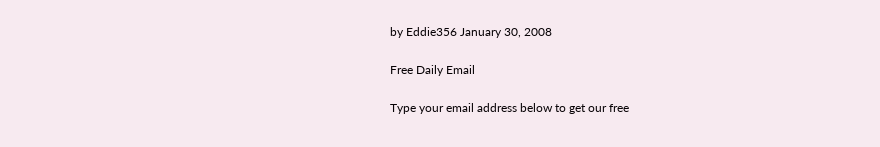by Eddie356 January 30, 2008

Free Daily Email

Type your email address below to get our free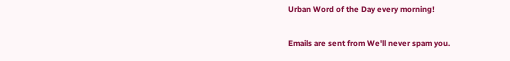Urban Word of the Day every morning!

Emails are sent from We'll never spam you.